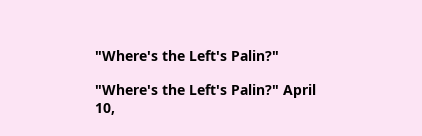"Where's the Left's Palin?"

"Where's the Left's Palin?" April 10,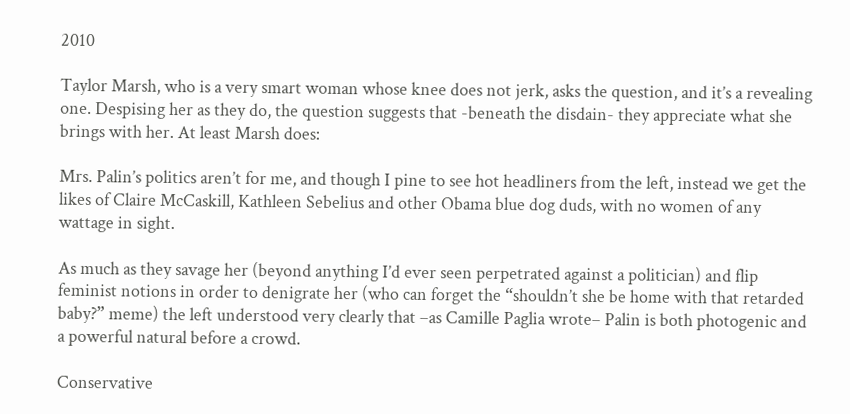2010

Taylor Marsh, who is a very smart woman whose knee does not jerk, asks the question, and it’s a revealing one. Despising her as they do, the question suggests that -beneath the disdain- they appreciate what she brings with her. At least Marsh does:

Mrs. Palin’s politics aren’t for me, and though I pine to see hot headliners from the left, instead we get the likes of Claire McCaskill, Kathleen Sebelius and other Obama blue dog duds, with no women of any wattage in sight.

As much as they savage her (beyond anything I’d ever seen perpetrated against a politician) and flip feminist notions in order to denigrate her (who can forget the “shouldn’t she be home with that retarded baby?” meme) the left understood very clearly that –as Camille Paglia wrote– Palin is both photogenic and a powerful natural before a crowd.

Conservative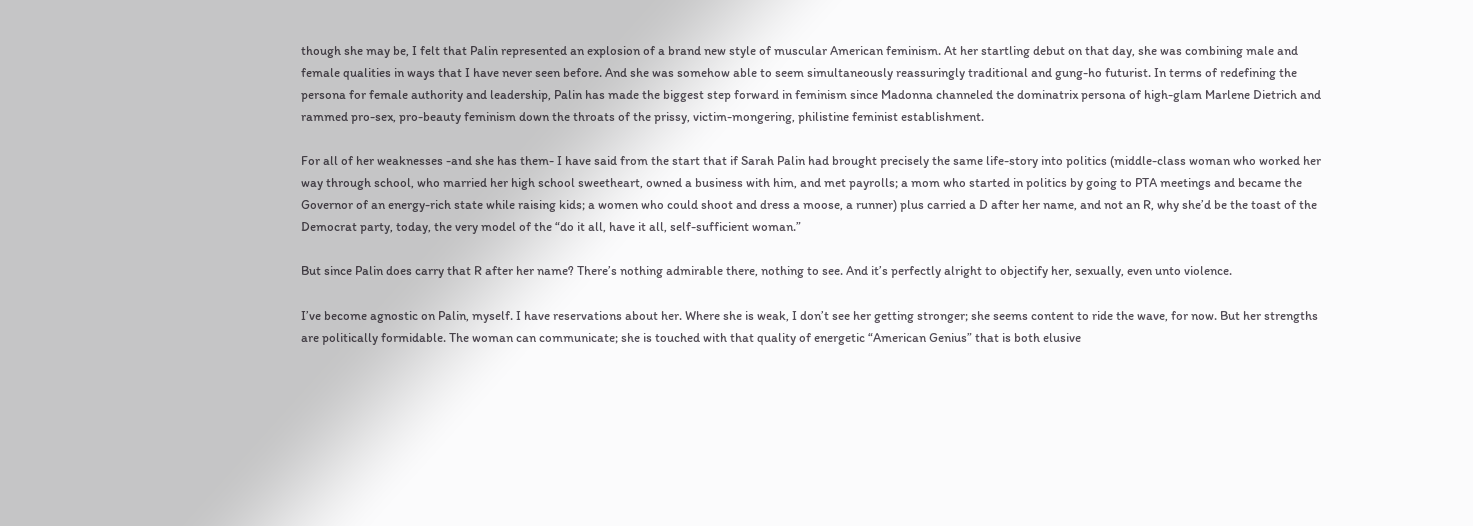though she may be, I felt that Palin represented an explosion of a brand new style of muscular American feminism. At her startling debut on that day, she was combining male and female qualities in ways that I have never seen before. And she was somehow able to seem simultaneously reassuringly traditional and gung-ho futurist. In terms of redefining the persona for female authority and leadership, Palin has made the biggest step forward in feminism since Madonna channeled the dominatrix persona of high-glam Marlene Dietrich and rammed pro-sex, pro-beauty feminism down the throats of the prissy, victim-mongering, philistine feminist establishment.

For all of her weaknesses -and she has them- I have said from the start that if Sarah Palin had brought precisely the same life-story into politics (middle-class woman who worked her way through school, who married her high school sweetheart, owned a business with him, and met payrolls; a mom who started in politics by going to PTA meetings and became the Governor of an energy-rich state while raising kids; a women who could shoot and dress a moose, a runner) plus carried a D after her name, and not an R, why she’d be the toast of the Democrat party, today, the very model of the “do it all, have it all, self-sufficient woman.”

But since Palin does carry that R after her name? There’s nothing admirable there, nothing to see. And it’s perfectly alright to objectify her, sexually, even unto violence.

I’ve become agnostic on Palin, myself. I have reservations about her. Where she is weak, I don’t see her getting stronger; she seems content to ride the wave, for now. But her strengths are politically formidable. The woman can communicate; she is touched with that quality of energetic “American Genius” that is both elusive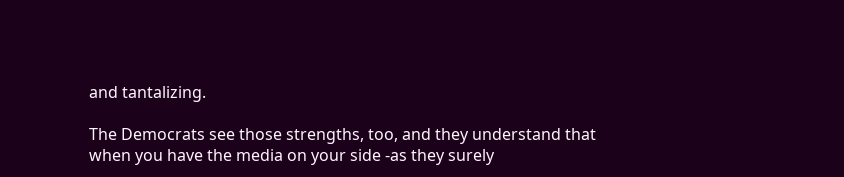and tantalizing.

The Democrats see those strengths, too, and they understand that when you have the media on your side -as they surely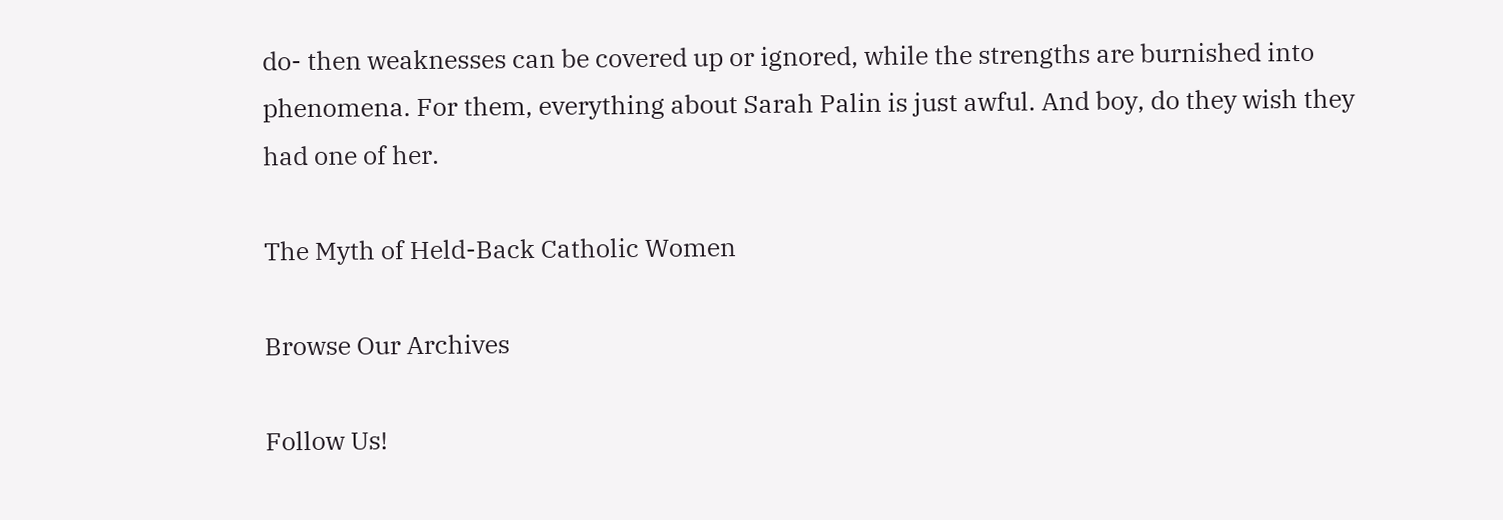do- then weaknesses can be covered up or ignored, while the strengths are burnished into phenomena. For them, everything about Sarah Palin is just awful. And boy, do they wish they had one of her.

The Myth of Held-Back Catholic Women

Browse Our Archives

Follow Us!